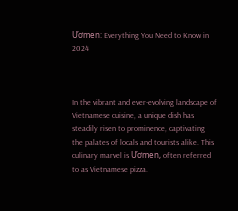Ươmen: Everything You Need to Know in 2024



In the vibrant and ever-evolving landscape of Vietnamese cuisine, a unique dish has steadily risen to prominence, captivating the palates of locals and tourists alike. This culinary marvel is Ươmen, often referred to as Vietnamese pizza.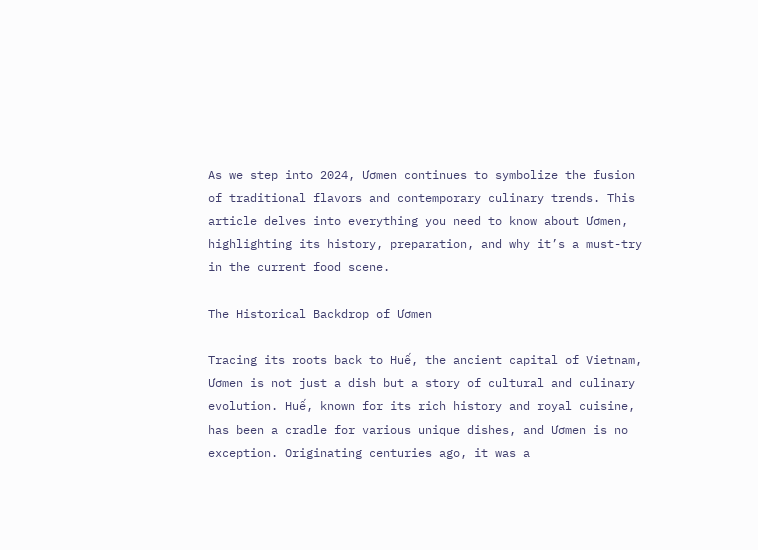As we step into 2024, Ươmen continues to symbolize the fusion of traditional flavors and contemporary culinary trends. This article delves into everything you need to know about Ươmen, highlighting its history, preparation, and why it’s a must-try in the current food scene.

The Historical Backdrop of Ươmen

Tracing its roots back to Huế, the ancient capital of Vietnam, Ươmen is not just a dish but a story of cultural and culinary evolution. Huế, known for its rich history and royal cuisine, has been a cradle for various unique dishes, and Ươmen is no exception. Originating centuries ago, it was a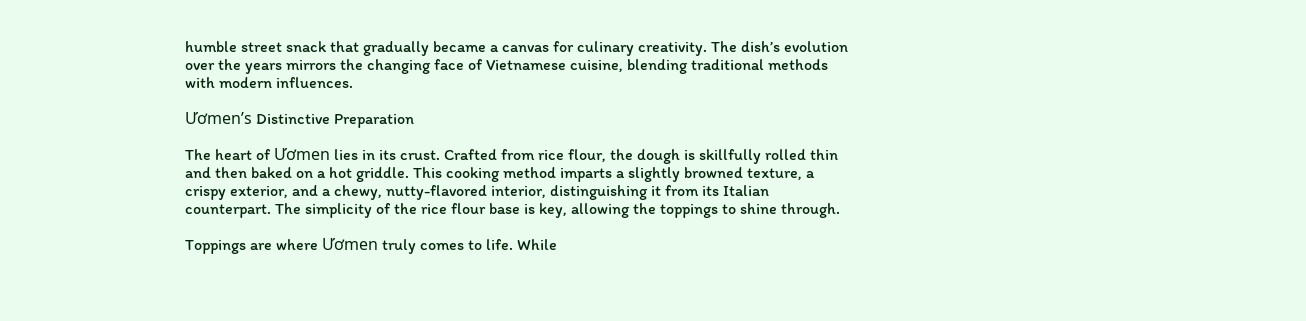humble street snack that gradually became a canvas for culinary creativity. The dish’s evolution over the years mirrors the changing face of Vietnamese cuisine, blending traditional methods with modern influences.

Ươmen’s Distinctive Preparation

The heart of Ươmen lies in its crust. Crafted from rice flour, the dough is skillfully rolled thin and then baked on a hot griddle. This cooking method imparts a slightly browned texture, a crispy exterior, and a chewy, nutty-flavored interior, distinguishing it from its Italian counterpart. The simplicity of the rice flour base is key, allowing the toppings to shine through.

Toppings are where Ươmen truly comes to life. While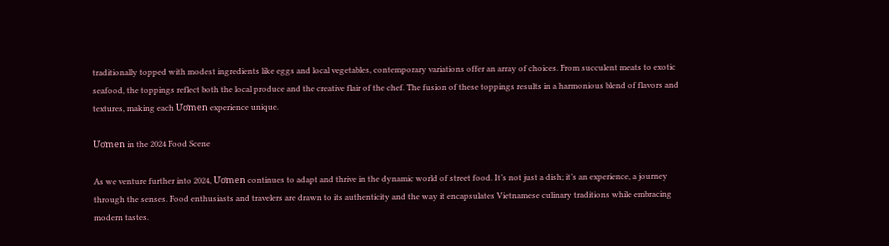traditionally topped with modest ingredients like eggs and local vegetables, contemporary variations offer an array of choices. From succulent meats to exotic seafood, the toppings reflect both the local produce and the creative flair of the chef. The fusion of these toppings results in a harmonious blend of flavors and textures, making each Ươmen experience unique.

Ươmen in the 2024 Food Scene

As we venture further into 2024, Ươmen continues to adapt and thrive in the dynamic world of street food. It’s not just a dish; it’s an experience, a journey through the senses. Food enthusiasts and travelers are drawn to its authenticity and the way it encapsulates Vietnamese culinary traditions while embracing modern tastes.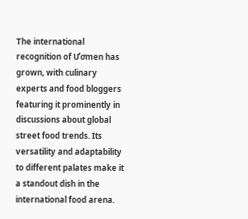The international recognition of Ươmen has grown, with culinary experts and food bloggers featuring it prominently in discussions about global street food trends. Its versatility and adaptability to different palates make it a standout dish in the international food arena.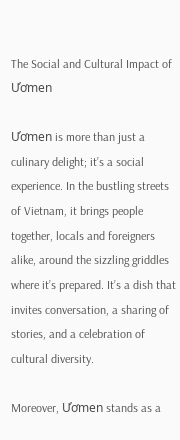The Social and Cultural Impact of Ươmen

Ươmen is more than just a culinary delight; it’s a social experience. In the bustling streets of Vietnam, it brings people together, locals and foreigners alike, around the sizzling griddles where it’s prepared. It’s a dish that invites conversation, a sharing of stories, and a celebration of cultural diversity.

Moreover, Ươmen stands as a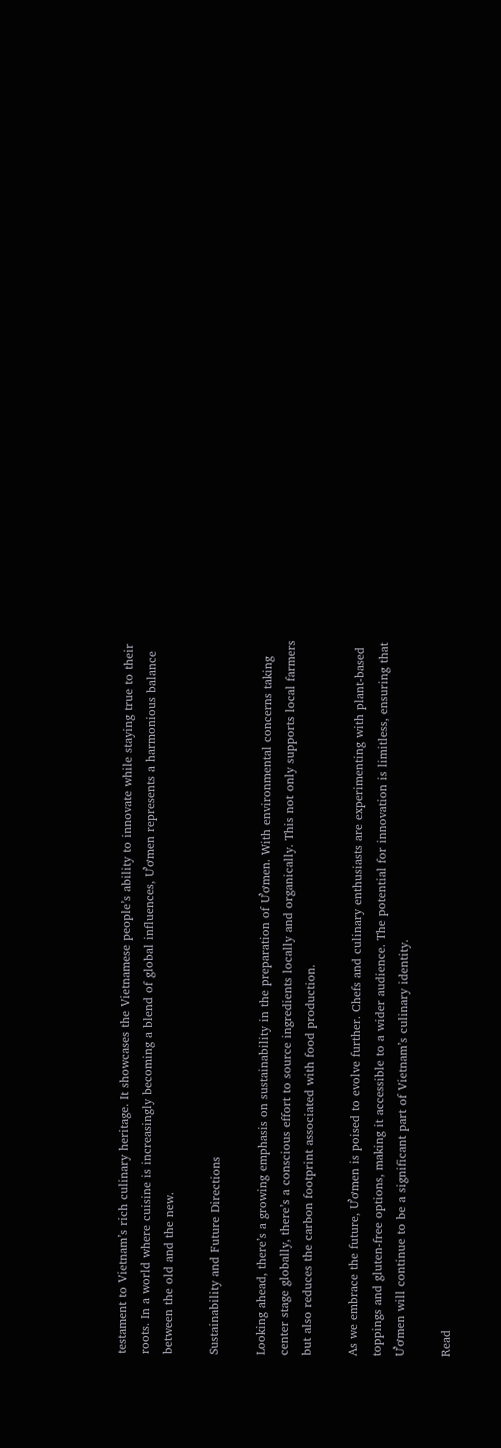testament to Vietnam’s rich culinary heritage. It showcases the Vietnamese people’s ability to innovate while staying true to their roots. In a world where cuisine is increasingly becoming a blend of global influences, Ươmen represents a harmonious balance between the old and the new.

Sustainability and Future Directions

Looking ahead, there’s a growing emphasis on sustainability in the preparation of Ươmen. With environmental concerns taking center stage globally, there’s a conscious effort to source ingredients locally and organically. This not only supports local farmers but also reduces the carbon footprint associated with food production.

As we embrace the future, Ươmen is poised to evolve further. Chefs and culinary enthusiasts are experimenting with plant-based toppings and gluten-free options, making it accessible to a wider audience. The potential for innovation is limitless, ensuring that Ươmen will continue to be a significant part of Vietnam’s culinary identity.

Read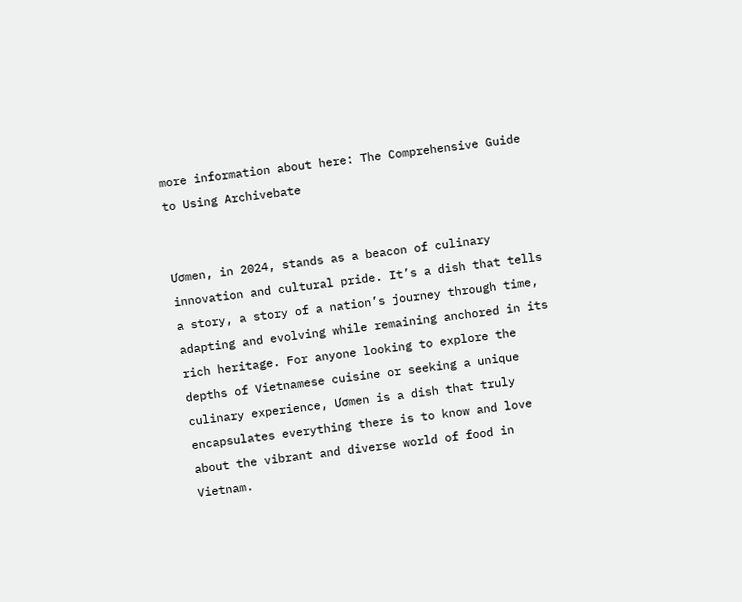more information about here: The Comprehensive Guide to Using Archivebate


Ươmen, in 2024, stands as a beacon of culinary innovation and cultural pride. It’s a dish that tells a story, a story of a nation’s journey through time, adapting and evolving while remaining anchored in its rich heritage. For anyone looking to explore the depths of Vietnamese cuisine or seeking a unique culinary experience, Ươmen is a dish that truly encapsulates everything there is to know and love about the vibrant and diverse world of food in Vietnam.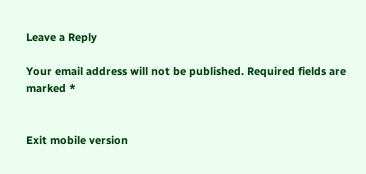Leave a Reply

Your email address will not be published. Required fields are marked *


Exit mobile version